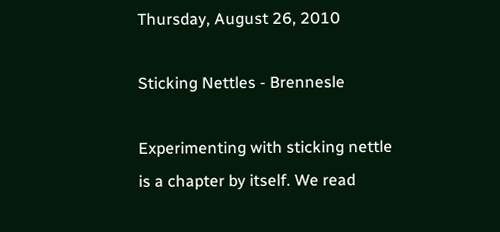Thursday, August 26, 2010

Sticking Nettles - Brennesle

Experimenting with sticking nettle is a chapter by itself. We read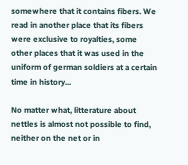somewhere that it contains fibers. We read in another place that its fibers were exclusive to royalties, some other places that it was used in the uniform of german soldiers at a certain time in history...

No matter what, litterature about nettles is almost not possible to find, neither on the net or in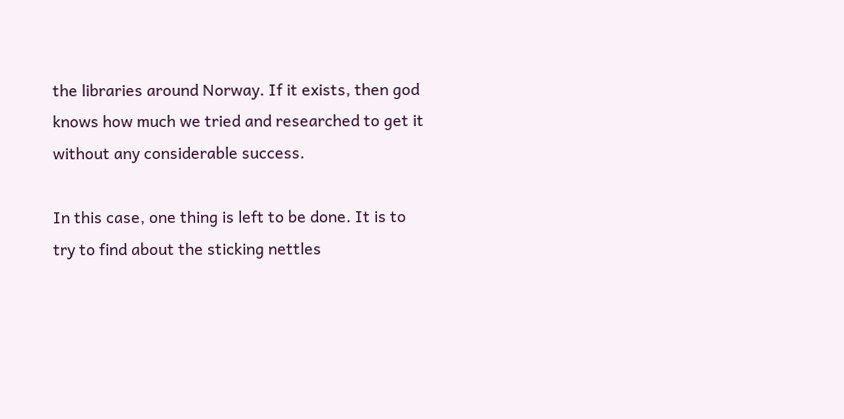the libraries around Norway. If it exists, then god knows how much we tried and researched to get it without any considerable success.

In this case, one thing is left to be done. It is to try to find about the sticking nettles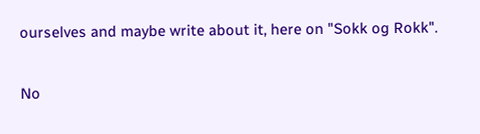ourselves and maybe write about it, here on "Sokk og Rokk".

No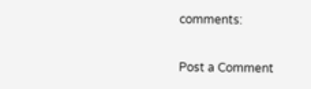comments:

Post a Comment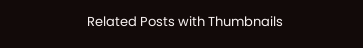Related Posts with Thumbnails